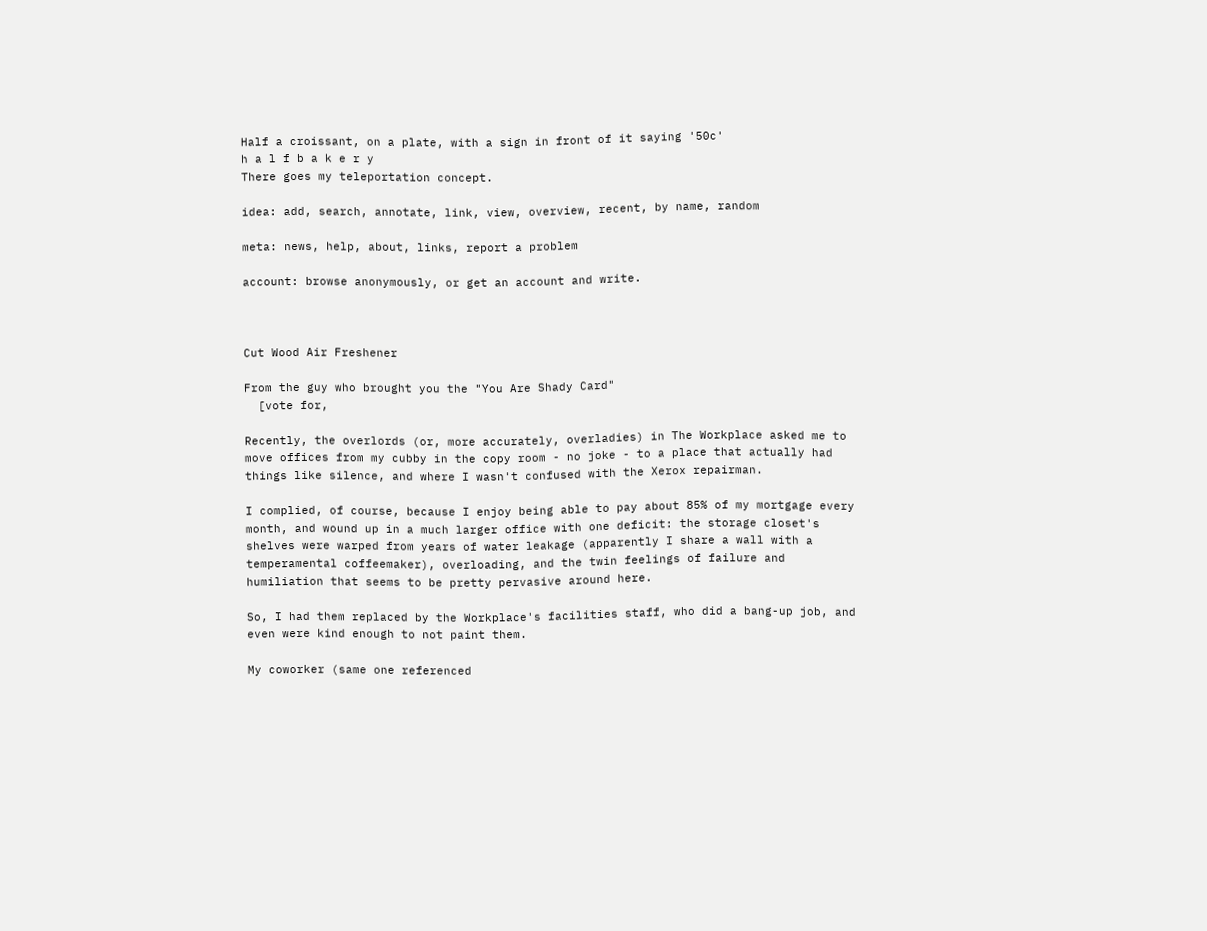Half a croissant, on a plate, with a sign in front of it saying '50c'
h a l f b a k e r y
There goes my teleportation concept.

idea: add, search, annotate, link, view, overview, recent, by name, random

meta: news, help, about, links, report a problem

account: browse anonymously, or get an account and write.



Cut Wood Air Freshener

From the guy who brought you the "You Are Shady Card"
  [vote for,

Recently, the overlords (or, more accurately, overladies) in The Workplace asked me to move offices from my cubby in the copy room - no joke - to a place that actually had things like silence, and where I wasn't confused with the Xerox repairman.

I complied, of course, because I enjoy being able to pay about 85% of my mortgage every month, and wound up in a much larger office with one deficit: the storage closet's shelves were warped from years of water leakage (apparently I share a wall with a temperamental coffeemaker), overloading, and the twin feelings of failure and humiliation that seems to be pretty pervasive around here.

So, I had them replaced by the Workplace's facilities staff, who did a bang-up job, and even were kind enough to not paint them.

My coworker (same one referenced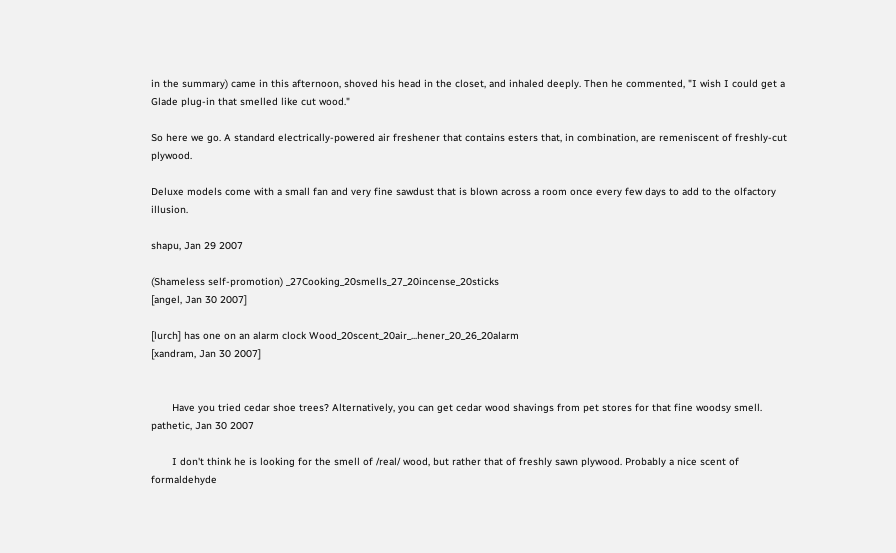in the summary) came in this afternoon, shoved his head in the closet, and inhaled deeply. Then he commented, "I wish I could get a Glade plug-in that smelled like cut wood."

So here we go. A standard electrically-powered air freshener that contains esters that, in combination, are remeniscent of freshly-cut plywood.

Deluxe models come with a small fan and very fine sawdust that is blown across a room once every few days to add to the olfactory illusion.

shapu, Jan 29 2007

(Shameless self-promotion) _27Cooking_20smells_27_20incense_20sticks
[angel, Jan 30 2007]

[lurch] has one on an alarm clock Wood_20scent_20air_...hener_20_26_20alarm
[xandram, Jan 30 2007]


       Have you tried cedar shoe trees? Alternatively, you can get cedar wood shavings from pet stores for that fine woodsy smell.
pathetic, Jan 30 2007

       I don't think he is looking for the smell of /real/ wood, but rather that of freshly sawn plywood. Probably a nice scent of formaldehyde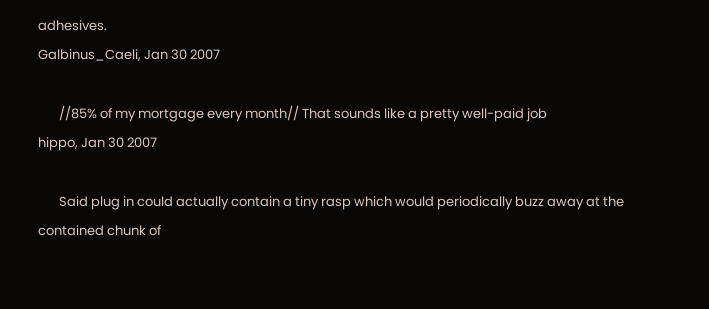adhesives.
Galbinus_Caeli, Jan 30 2007

       //85% of my mortgage every month// That sounds like a pretty well-paid job
hippo, Jan 30 2007

       Said plug in could actually contain a tiny rasp which would periodically buzz away at the contained chunk of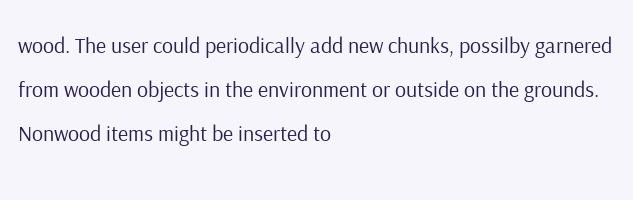wood. The user could periodically add new chunks, possilby garnered from wooden objects in the environment or outside on the grounds. Nonwood items might be inserted to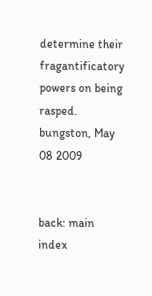determine their fragantificatory powers on being rasped.
bungston, May 08 2009


back: main index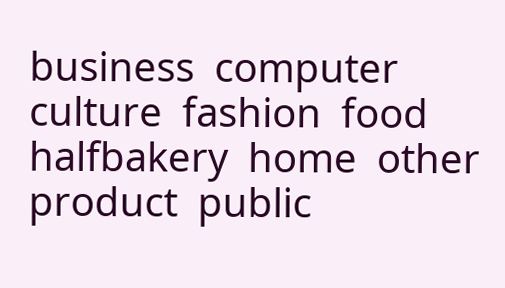business  computer  culture  fashion  food  halfbakery  home  other  product  public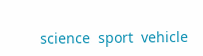science  sport  vehicle